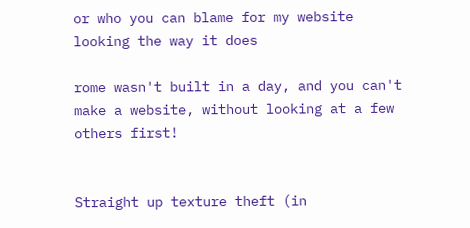or who you can blame for my website looking the way it does

rome wasn't built in a day, and you can't make a website, without looking at a few others first!


Straight up texture theft (in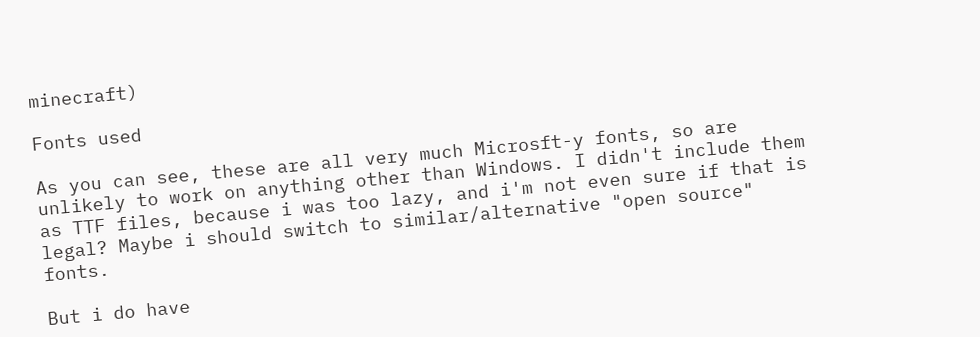minecraft)

Fonts used

As you can see, these are all very much Microsft-y fonts, so are unlikely to work on anything other than Windows. I didn't include them as TTF files, because i was too lazy, and i'm not even sure if that is legal? Maybe i should switch to similar/alternative "open source" fonts.

But i do have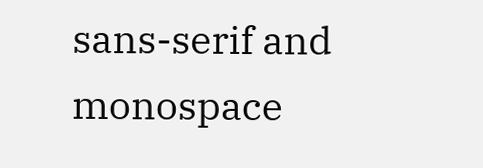sans-serif and monospace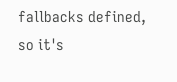fallbacks defined, so it's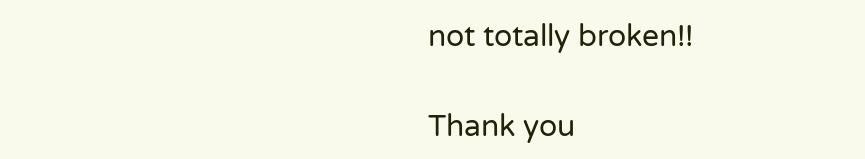not totally broken!!

Thank you